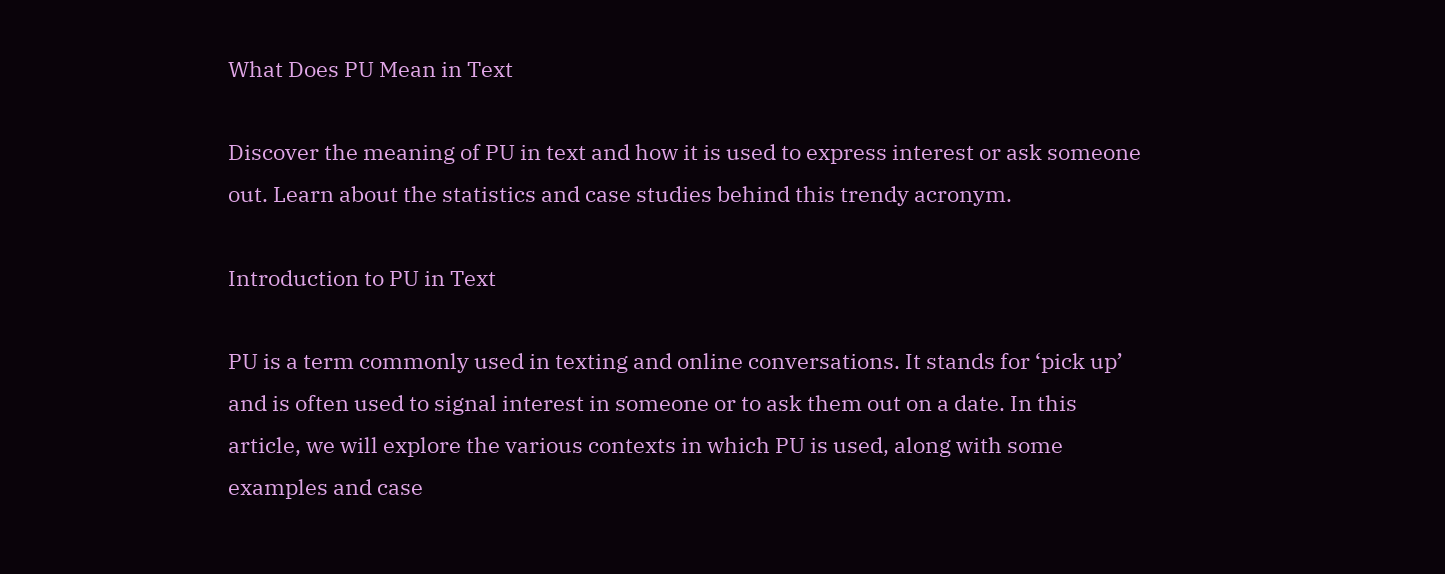What Does PU Mean in Text

Discover the meaning of PU in text and how it is used to express interest or ask someone out. Learn about the statistics and case studies behind this trendy acronym.

Introduction to PU in Text

PU is a term commonly used in texting and online conversations. It stands for ‘pick up’ and is often used to signal interest in someone or to ask them out on a date. In this article, we will explore the various contexts in which PU is used, along with some examples and case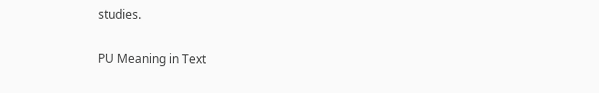studies.

PU Meaning in Text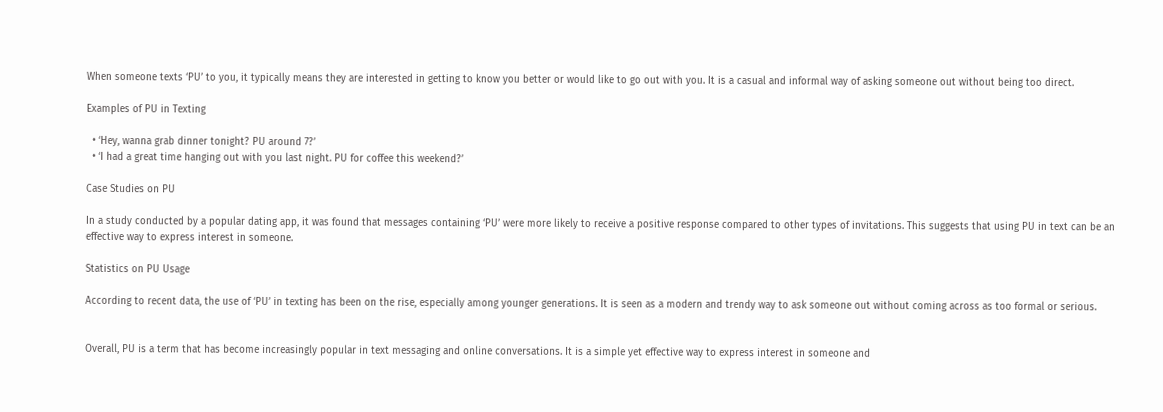When someone texts ‘PU’ to you, it typically means they are interested in getting to know you better or would like to go out with you. It is a casual and informal way of asking someone out without being too direct.

Examples of PU in Texting

  • ‘Hey, wanna grab dinner tonight? PU around 7?’
  • ‘I had a great time hanging out with you last night. PU for coffee this weekend?’

Case Studies on PU

In a study conducted by a popular dating app, it was found that messages containing ‘PU’ were more likely to receive a positive response compared to other types of invitations. This suggests that using PU in text can be an effective way to express interest in someone.

Statistics on PU Usage

According to recent data, the use of ‘PU’ in texting has been on the rise, especially among younger generations. It is seen as a modern and trendy way to ask someone out without coming across as too formal or serious.


Overall, PU is a term that has become increasingly popular in text messaging and online conversations. It is a simple yet effective way to express interest in someone and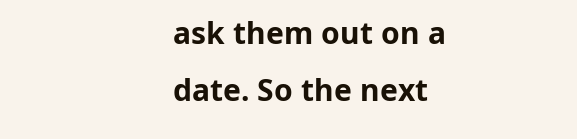ask them out on a date. So the next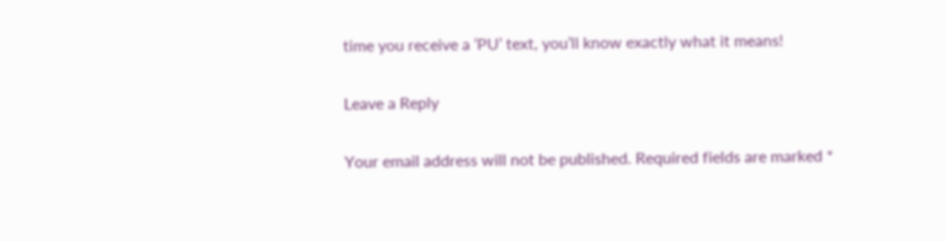time you receive a ‘PU’ text, you’ll know exactly what it means!

Leave a Reply

Your email address will not be published. Required fields are marked *